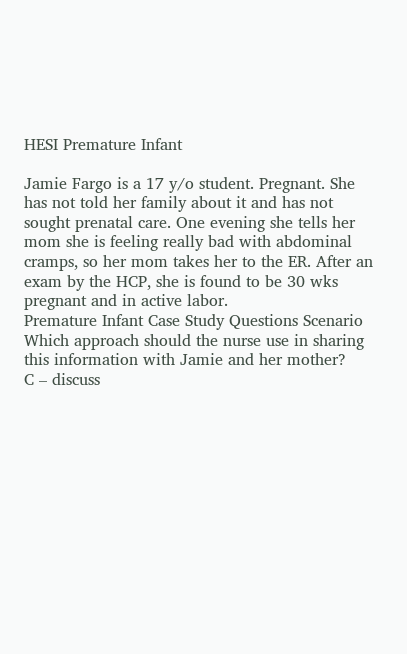HESI Premature Infant

Jamie Fargo is a 17 y/o student. Pregnant. She has not told her family about it and has not sought prenatal care. One evening she tells her mom she is feeling really bad with abdominal cramps, so her mom takes her to the ER. After an exam by the HCP, she is found to be 30 wks pregnant and in active labor.
Premature Infant Case Study Questions Scenario
Which approach should the nurse use in sharing this information with Jamie and her mother?
C – discuss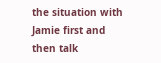the situation with Jamie first and then talk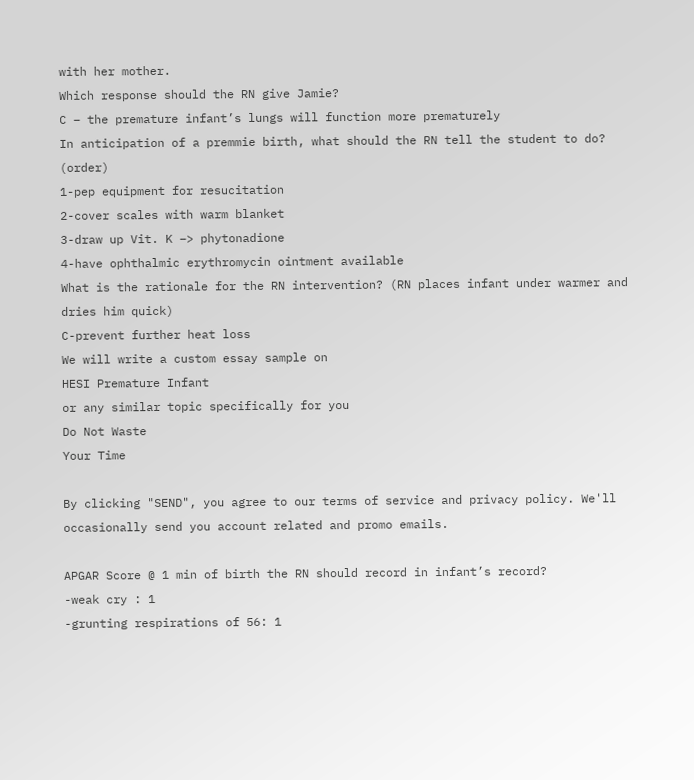with her mother.
Which response should the RN give Jamie?
C – the premature infant’s lungs will function more prematurely
In anticipation of a premmie birth, what should the RN tell the student to do? (order)
1-pep equipment for resucitation
2-cover scales with warm blanket
3-draw up Vit. K –> phytonadione
4-have ophthalmic erythromycin ointment available
What is the rationale for the RN intervention? (RN places infant under warmer and dries him quick)
C-prevent further heat loss
We will write a custom essay sample on
HESI Premature Infant
or any similar topic specifically for you
Do Not Waste
Your Time

By clicking "SEND", you agree to our terms of service and privacy policy. We'll occasionally send you account related and promo emails.

APGAR Score @ 1 min of birth the RN should record in infant’s record?
-weak cry : 1
-grunting respirations of 56: 1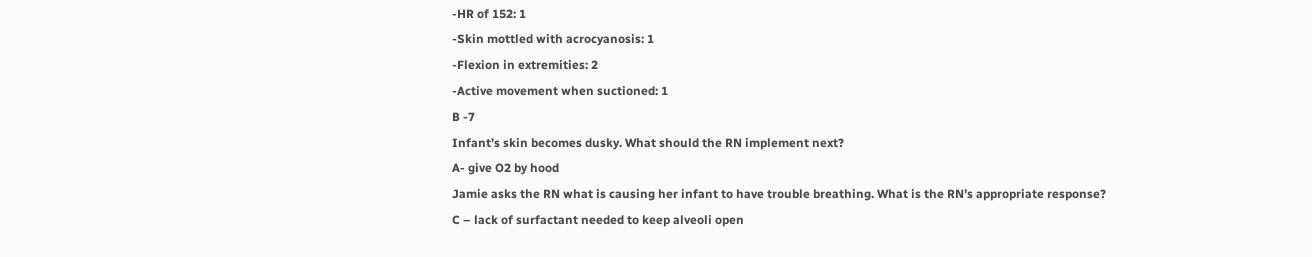-HR of 152: 1
-Skin mottled with acrocyanosis: 1
-Flexion in extremities: 2
-Active movement when suctioned: 1
B -7
Infant’s skin becomes dusky. What should the RN implement next?
A- give O2 by hood
Jamie asks the RN what is causing her infant to have trouble breathing. What is the RN’s appropriate response?
C – lack of surfactant needed to keep alveoli open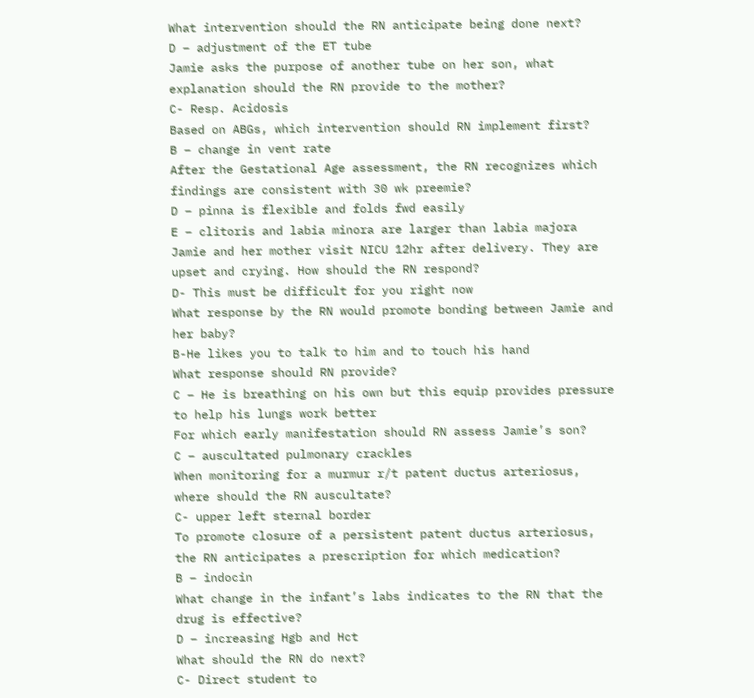What intervention should the RN anticipate being done next?
D – adjustment of the ET tube
Jamie asks the purpose of another tube on her son, what explanation should the RN provide to the mother?
C- Resp. Acidosis
Based on ABGs, which intervention should RN implement first?
B – change in vent rate
After the Gestational Age assessment, the RN recognizes which findings are consistent with 30 wk preemie?
D – pinna is flexible and folds fwd easily
E – clitoris and labia minora are larger than labia majora
Jamie and her mother visit NICU 12hr after delivery. They are upset and crying. How should the RN respond?
D- This must be difficult for you right now
What response by the RN would promote bonding between Jamie and her baby?
B-He likes you to talk to him and to touch his hand
What response should RN provide?
C – He is breathing on his own but this equip provides pressure to help his lungs work better
For which early manifestation should RN assess Jamie’s son?
C – auscultated pulmonary crackles
When monitoring for a murmur r/t patent ductus arteriosus, where should the RN auscultate?
C- upper left sternal border
To promote closure of a persistent patent ductus arteriosus, the RN anticipates a prescription for which medication?
B – indocin
What change in the infant’s labs indicates to the RN that the drug is effective?
D – increasing Hgb and Hct
What should the RN do next?
C- Direct student to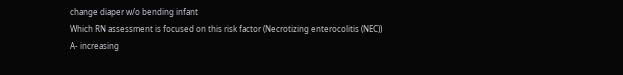change diaper w/o bending infant
Which RN assessment is focused on this risk factor (Necrotizing enterocolitis (NEC))
A- increasing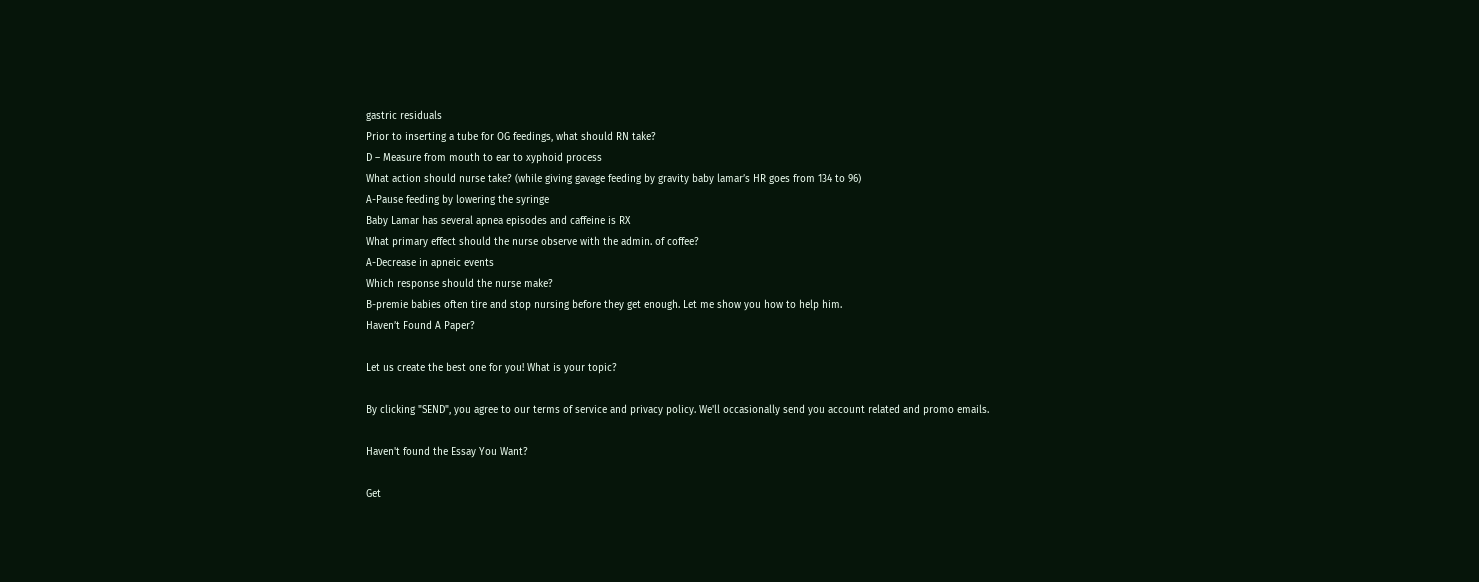gastric residuals
Prior to inserting a tube for OG feedings, what should RN take?
D – Measure from mouth to ear to xyphoid process
What action should nurse take? (while giving gavage feeding by gravity baby lamar’s HR goes from 134 to 96)
A-Pause feeding by lowering the syringe
Baby Lamar has several apnea episodes and caffeine is RX
What primary effect should the nurse observe with the admin. of coffee?
A-Decrease in apneic events
Which response should the nurse make?
B-premie babies often tire and stop nursing before they get enough. Let me show you how to help him.
Haven’t Found A Paper?

Let us create the best one for you! What is your topic?

By clicking "SEND", you agree to our terms of service and privacy policy. We'll occasionally send you account related and promo emails.

Haven't found the Essay You Want?

Get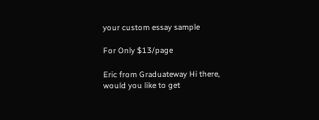your custom essay sample

For Only $13/page

Eric from Graduateway Hi there, would you like to get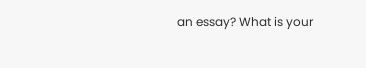an essay? What is your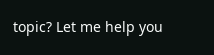topic? Let me help you